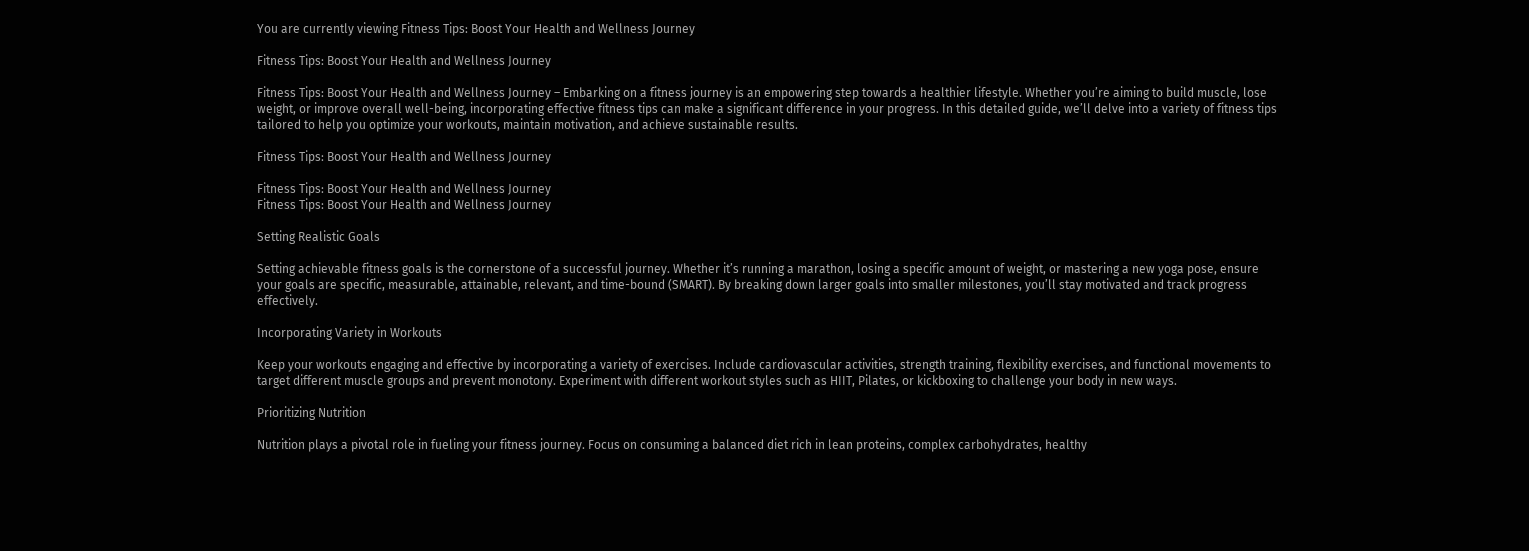You are currently viewing Fitness Tips: Boost Your Health and Wellness Journey

Fitness Tips: Boost Your Health and Wellness Journey

Fitness Tips: Boost Your Health and Wellness Journey – Embarking on a fitness journey is an empowering step towards a healthier lifestyle. Whether you’re aiming to build muscle, lose weight, or improve overall well-being, incorporating effective fitness tips can make a significant difference in your progress. In this detailed guide, we’ll delve into a variety of fitness tips tailored to help you optimize your workouts, maintain motivation, and achieve sustainable results.

Fitness Tips: Boost Your Health and Wellness Journey

Fitness Tips: Boost Your Health and Wellness Journey
Fitness Tips: Boost Your Health and Wellness Journey

Setting Realistic Goals

Setting achievable fitness goals is the cornerstone of a successful journey. Whether it’s running a marathon, losing a specific amount of weight, or mastering a new yoga pose, ensure your goals are specific, measurable, attainable, relevant, and time-bound (SMART). By breaking down larger goals into smaller milestones, you’ll stay motivated and track progress effectively.

Incorporating Variety in Workouts

Keep your workouts engaging and effective by incorporating a variety of exercises. Include cardiovascular activities, strength training, flexibility exercises, and functional movements to target different muscle groups and prevent monotony. Experiment with different workout styles such as HIIT, Pilates, or kickboxing to challenge your body in new ways.

Prioritizing Nutrition

Nutrition plays a pivotal role in fueling your fitness journey. Focus on consuming a balanced diet rich in lean proteins, complex carbohydrates, healthy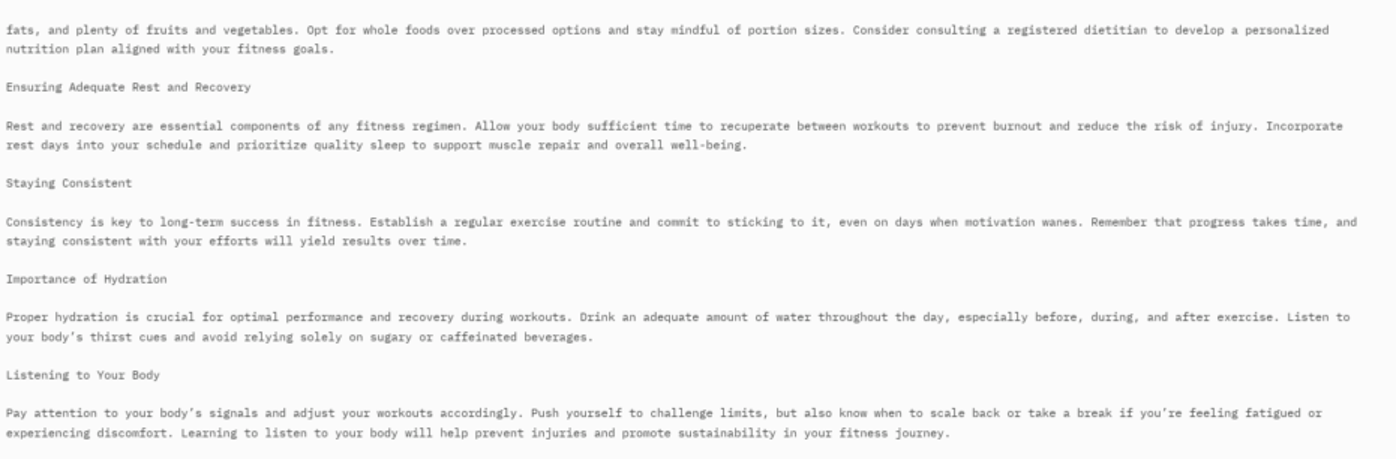fats, and plenty of fruits and vegetables. Opt for whole foods over processed options and stay mindful of portion sizes. Consider consulting a registered dietitian to develop a personalized nutrition plan aligned with your fitness goals.

Ensuring Adequate Rest and Recovery

Rest and recovery are essential components of any fitness regimen. Allow your body sufficient time to recuperate between workouts to prevent burnout and reduce the risk of injury. Incorporate rest days into your schedule and prioritize quality sleep to support muscle repair and overall well-being.

Staying Consistent

Consistency is key to long-term success in fitness. Establish a regular exercise routine and commit to sticking to it, even on days when motivation wanes. Remember that progress takes time, and staying consistent with your efforts will yield results over time.

Importance of Hydration

Proper hydration is crucial for optimal performance and recovery during workouts. Drink an adequate amount of water throughout the day, especially before, during, and after exercise. Listen to your body’s thirst cues and avoid relying solely on sugary or caffeinated beverages.

Listening to Your Body

Pay attention to your body’s signals and adjust your workouts accordingly. Push yourself to challenge limits, but also know when to scale back or take a break if you’re feeling fatigued or experiencing discomfort. Learning to listen to your body will help prevent injuries and promote sustainability in your fitness journey.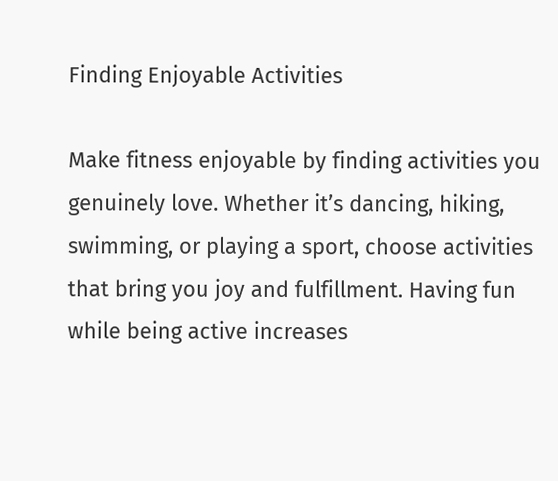Finding Enjoyable Activities

Make fitness enjoyable by finding activities you genuinely love. Whether it’s dancing, hiking, swimming, or playing a sport, choose activities that bring you joy and fulfillment. Having fun while being active increases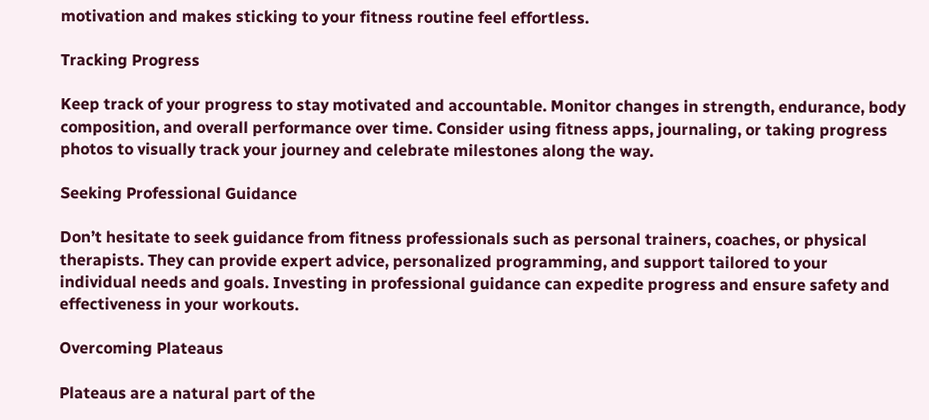motivation and makes sticking to your fitness routine feel effortless.

Tracking Progress

Keep track of your progress to stay motivated and accountable. Monitor changes in strength, endurance, body composition, and overall performance over time. Consider using fitness apps, journaling, or taking progress photos to visually track your journey and celebrate milestones along the way.

Seeking Professional Guidance

Don’t hesitate to seek guidance from fitness professionals such as personal trainers, coaches, or physical therapists. They can provide expert advice, personalized programming, and support tailored to your individual needs and goals. Investing in professional guidance can expedite progress and ensure safety and effectiveness in your workouts.

Overcoming Plateaus

Plateaus are a natural part of the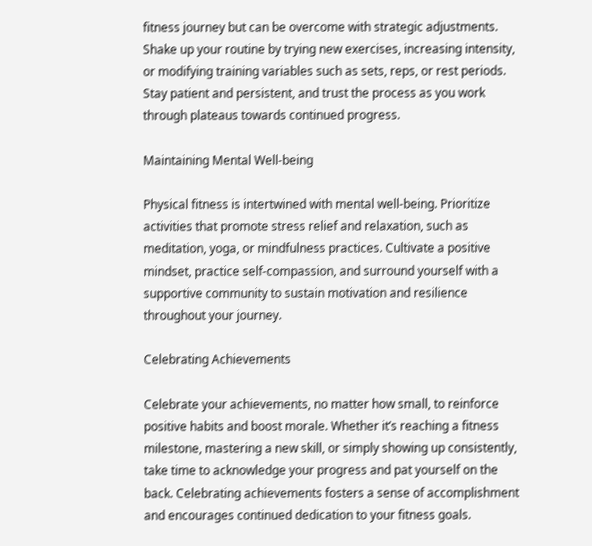fitness journey but can be overcome with strategic adjustments. Shake up your routine by trying new exercises, increasing intensity, or modifying training variables such as sets, reps, or rest periods. Stay patient and persistent, and trust the process as you work through plateaus towards continued progress.

Maintaining Mental Well-being

Physical fitness is intertwined with mental well-being. Prioritize activities that promote stress relief and relaxation, such as meditation, yoga, or mindfulness practices. Cultivate a positive mindset, practice self-compassion, and surround yourself with a supportive community to sustain motivation and resilience throughout your journey.

Celebrating Achievements

Celebrate your achievements, no matter how small, to reinforce positive habits and boost morale. Whether it’s reaching a fitness milestone, mastering a new skill, or simply showing up consistently, take time to acknowledge your progress and pat yourself on the back. Celebrating achievements fosters a sense of accomplishment and encourages continued dedication to your fitness goals.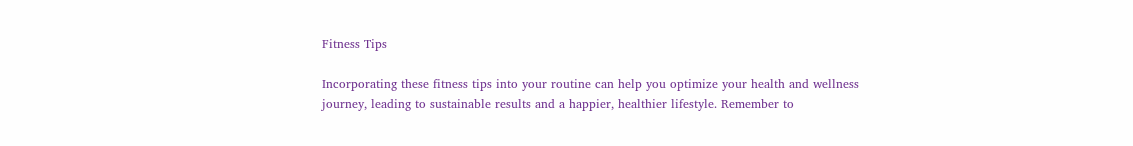Fitness Tips

Incorporating these fitness tips into your routine can help you optimize your health and wellness journey, leading to sustainable results and a happier, healthier lifestyle. Remember to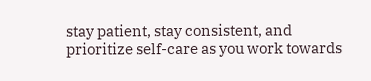stay patient, stay consistent, and prioritize self-care as you work towards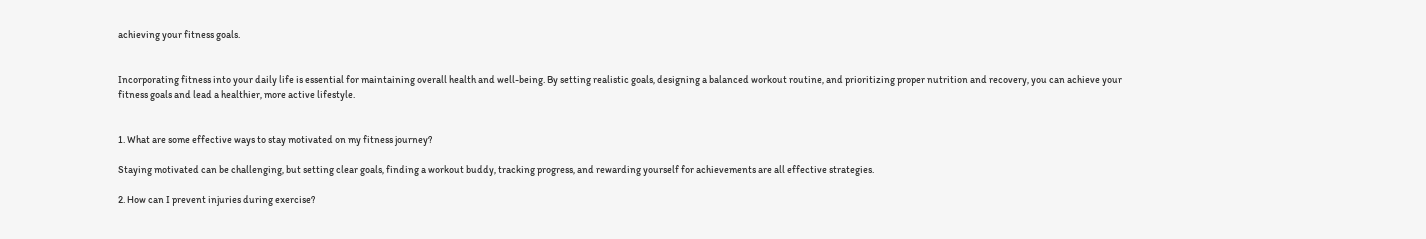achieving your fitness goals.


Incorporating fitness into your daily life is essential for maintaining overall health and well-being. By setting realistic goals, designing a balanced workout routine, and prioritizing proper nutrition and recovery, you can achieve your fitness goals and lead a healthier, more active lifestyle.


1. What are some effective ways to stay motivated on my fitness journey?

Staying motivated can be challenging, but setting clear goals, finding a workout buddy, tracking progress, and rewarding yourself for achievements are all effective strategies.

2. How can I prevent injuries during exercise?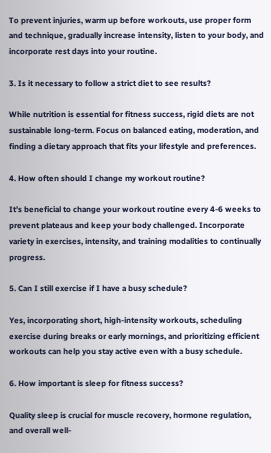To prevent injuries, warm up before workouts, use proper form and technique, gradually increase intensity, listen to your body, and incorporate rest days into your routine.

3. Is it necessary to follow a strict diet to see results?

While nutrition is essential for fitness success, rigid diets are not sustainable long-term. Focus on balanced eating, moderation, and finding a dietary approach that fits your lifestyle and preferences.

4. How often should I change my workout routine?

It’s beneficial to change your workout routine every 4-6 weeks to prevent plateaus and keep your body challenged. Incorporate variety in exercises, intensity, and training modalities to continually progress.

5. Can I still exercise if I have a busy schedule?

Yes, incorporating short, high-intensity workouts, scheduling exercise during breaks or early mornings, and prioritizing efficient workouts can help you stay active even with a busy schedule.

6. How important is sleep for fitness success?

Quality sleep is crucial for muscle recovery, hormone regulation, and overall well-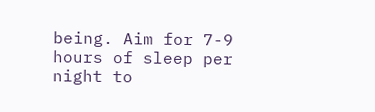being. Aim for 7-9 hours of sleep per night to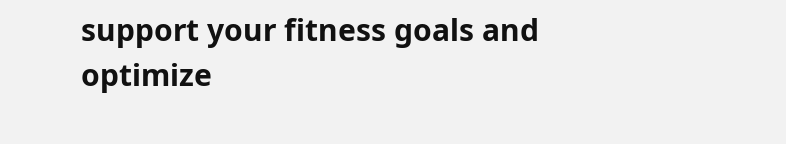support your fitness goals and optimize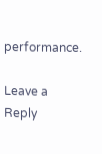performance.

Leave a Reply